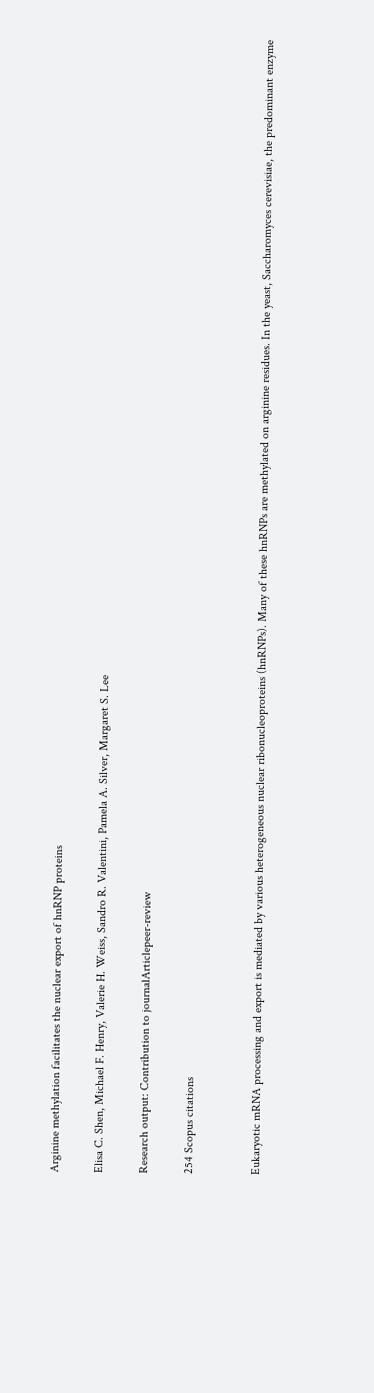Arginine methylation facilitates the nuclear export of hnRNP proteins

Elisa C. Shen, Michael F. Henry, Valerie H. Weiss, Sandro R. Valentini, Pamela A. Silver, Margaret S. Lee

Research output: Contribution to journalArticlepeer-review

254 Scopus citations


Eukaryotic mRNA processing and export is mediated by various heterogeneous nuclear ribonucleoproteins (hnRNPs). Many of these hnRNPs are methylated on arginine residues. In the yeast, Saccharomyces cerevisiae, the predominant enzyme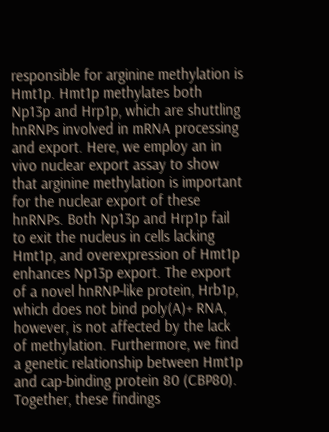responsible for arginine methylation is Hmt1p. Hmt1p methylates both Np13p and Hrp1p, which are shuttling hnRNPs involved in mRNA processing and export. Here, we employ an in vivo nuclear export assay to show that arginine methylation is important for the nuclear export of these hnRNPs. Both Np13p and Hrp1p fail to exit the nucleus in cells lacking Hmt1p, and overexpression of Hmt1p enhances Np13p export. The export of a novel hnRNP-like protein, Hrb1p, which does not bind poly(A)+ RNA, however, is not affected by the lack of methylation. Furthermore, we find a genetic relationship between Hmt1p and cap-binding protein 80 (CBP80). Together, these findings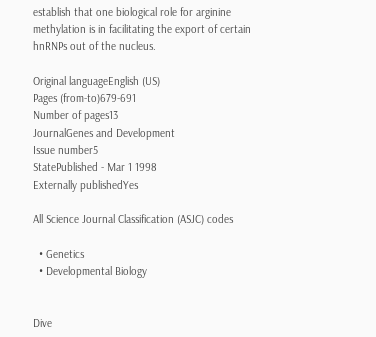establish that one biological role for arginine methylation is in facilitating the export of certain hnRNPs out of the nucleus.

Original languageEnglish (US)
Pages (from-to)679-691
Number of pages13
JournalGenes and Development
Issue number5
StatePublished - Mar 1 1998
Externally publishedYes

All Science Journal Classification (ASJC) codes

  • Genetics
  • Developmental Biology


Dive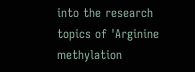into the research topics of 'Arginine methylation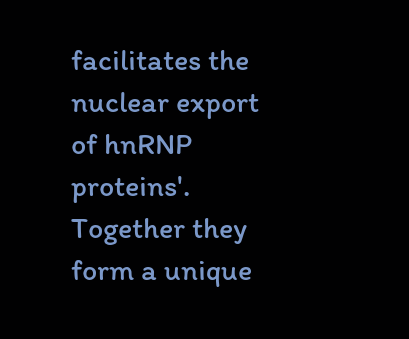facilitates the nuclear export of hnRNP proteins'. Together they form a unique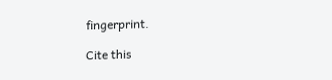fingerprint.

Cite this